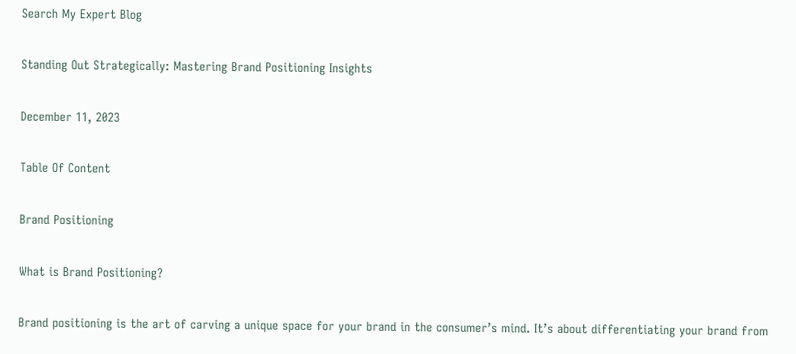Search My Expert Blog

Standing Out Strategically: Mastering Brand Positioning Insights

December 11, 2023

Table Of Content

Brand Positioning

What is Brand Positioning?

Brand positioning is the art of carving a unique space for your brand in the consumer’s mind. It’s about differentiating your brand from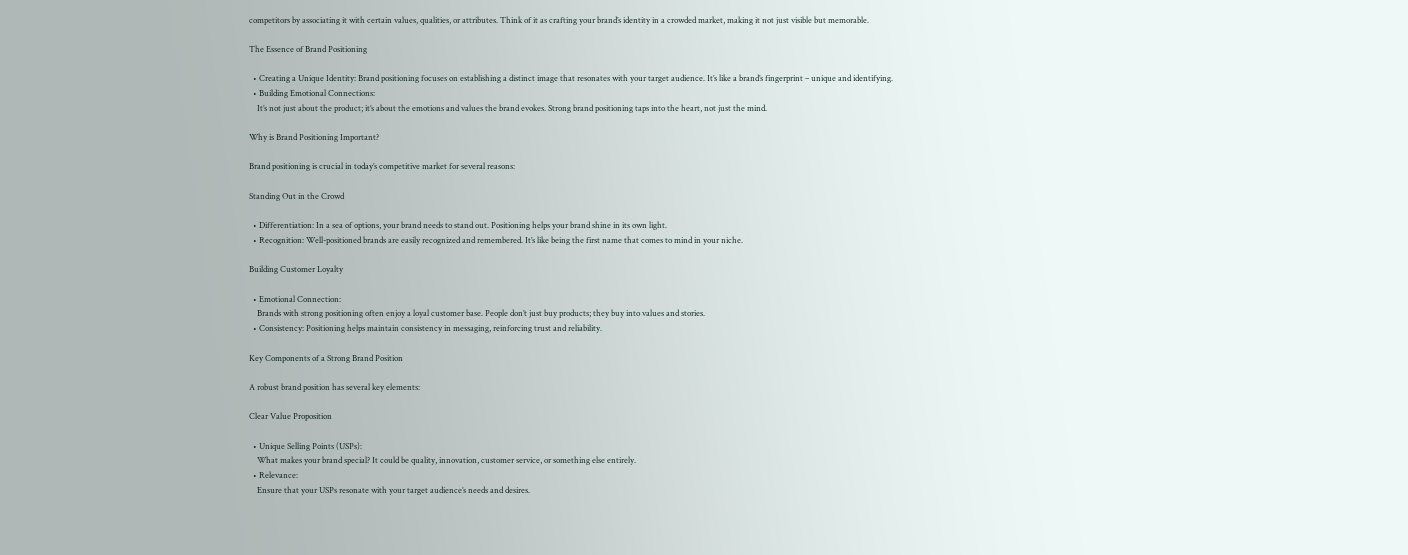competitors by associating it with certain values, qualities, or attributes. Think of it as crafting your brand’s identity in a crowded market, making it not just visible but memorable.

The Essence of Brand Positioning

  • Creating a Unique Identity: Brand positioning focuses on establishing a distinct image that resonates with your target audience. It’s like a brand’s fingerprint – unique and identifying.
  • Building Emotional Connections:
    It’s not just about the product; it’s about the emotions and values the brand evokes. Strong brand positioning taps into the heart, not just the mind.

Why is Brand Positioning Important?

Brand positioning is crucial in today’s competitive market for several reasons:

Standing Out in the Crowd

  • Differentiation: In a sea of options, your brand needs to stand out. Positioning helps your brand shine in its own light.
  • Recognition: Well-positioned brands are easily recognized and remembered. It’s like being the first name that comes to mind in your niche.

Building Customer Loyalty

  • Emotional Connection:
    Brands with strong positioning often enjoy a loyal customer base. People don’t just buy products; they buy into values and stories.
  • Consistency: Positioning helps maintain consistency in messaging, reinforcing trust and reliability.

Key Components of a Strong Brand Position

A robust brand position has several key elements:

Clear Value Proposition

  • Unique Selling Points (USPs):
    What makes your brand special? It could be quality, innovation, customer service, or something else entirely.
  • Relevance:
    Ensure that your USPs resonate with your target audience’s needs and desires.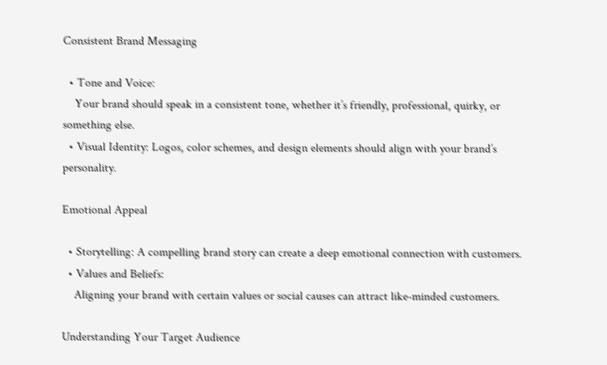Consistent Brand Messaging

  • Tone and Voice:
    Your brand should speak in a consistent tone, whether it’s friendly, professional, quirky, or something else.
  • Visual Identity: Logos, color schemes, and design elements should align with your brand’s personality.

Emotional Appeal

  • Storytelling: A compelling brand story can create a deep emotional connection with customers.
  • Values and Beliefs:
    Aligning your brand with certain values or social causes can attract like-minded customers.

Understanding Your Target Audience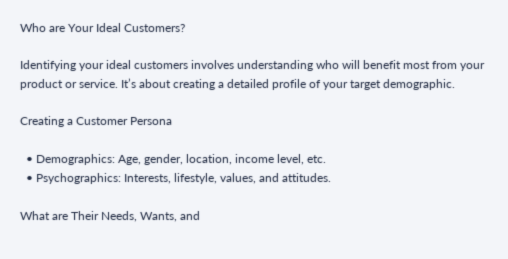Who are Your Ideal Customers?

Identifying your ideal customers involves understanding who will benefit most from your product or service. It’s about creating a detailed profile of your target demographic.

Creating a Customer Persona

  • Demographics: Age, gender, location, income level, etc.
  • Psychographics: Interests, lifestyle, values, and attitudes.

What are Their Needs, Wants, and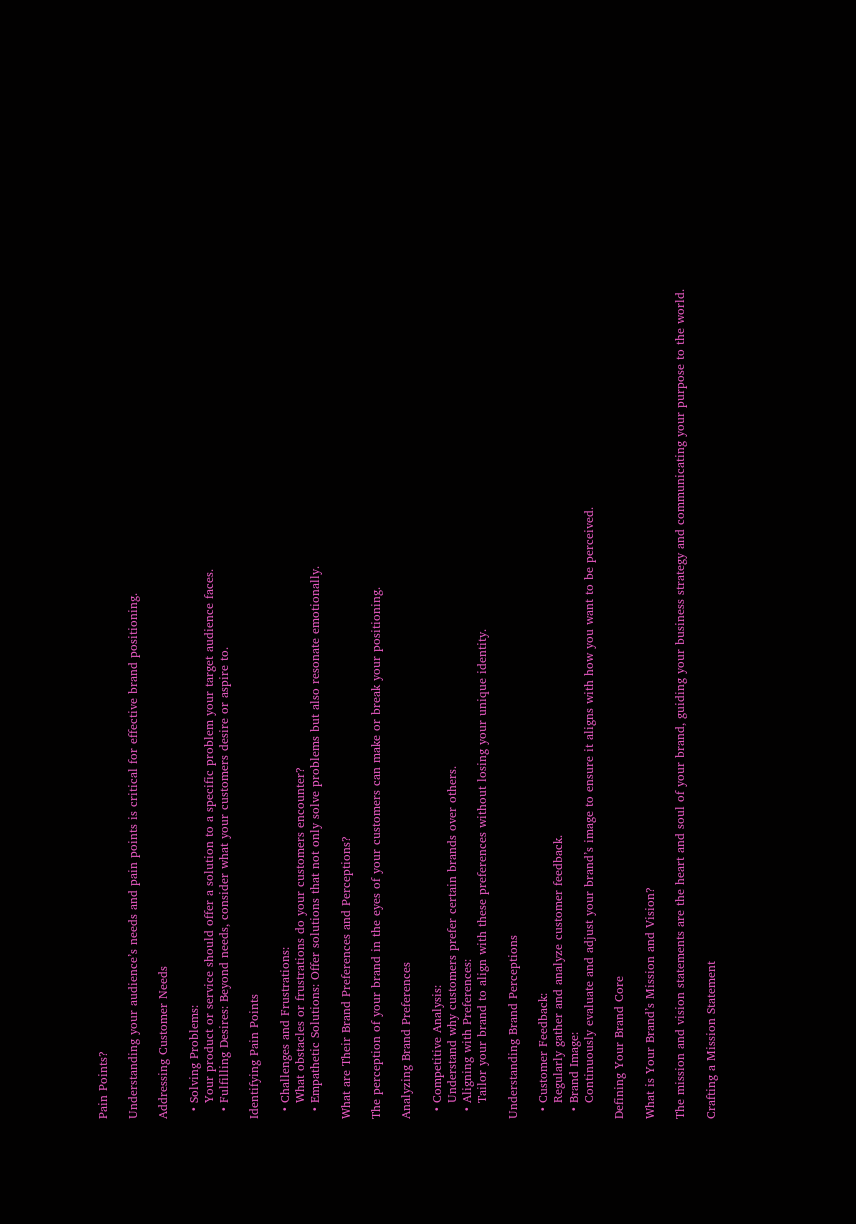Pain Points?

Understanding your audience’s needs and pain points is critical for effective brand positioning.

Addressing Customer Needs

  • Solving Problems:
    Your product or service should offer a solution to a specific problem your target audience faces.
  • Fulfilling Desires: Beyond needs, consider what your customers desire or aspire to.

Identifying Pain Points

  • Challenges and Frustrations:
    What obstacles or frustrations do your customers encounter?
  • Empathetic Solutions: Offer solutions that not only solve problems but also resonate emotionally.

What are Their Brand Preferences and Perceptions?

The perception of your brand in the eyes of your customers can make or break your positioning.

Analyzing Brand Preferences

  • Competitive Analysis:
    Understand why customers prefer certain brands over others.
  • Aligning with Preferences:
    Tailor your brand to align with these preferences without losing your unique identity.

Understanding Brand Perceptions

  • Customer Feedback:
    Regularly gather and analyze customer feedback.
  • Brand Image:
    Continuously evaluate and adjust your brand’s image to ensure it aligns with how you want to be perceived.

Defining Your Brand Core

What is Your Brand’s Mission and Vision?

The mission and vision statements are the heart and soul of your brand, guiding your business strategy and communicating your purpose to the world.

Crafting a Mission Statement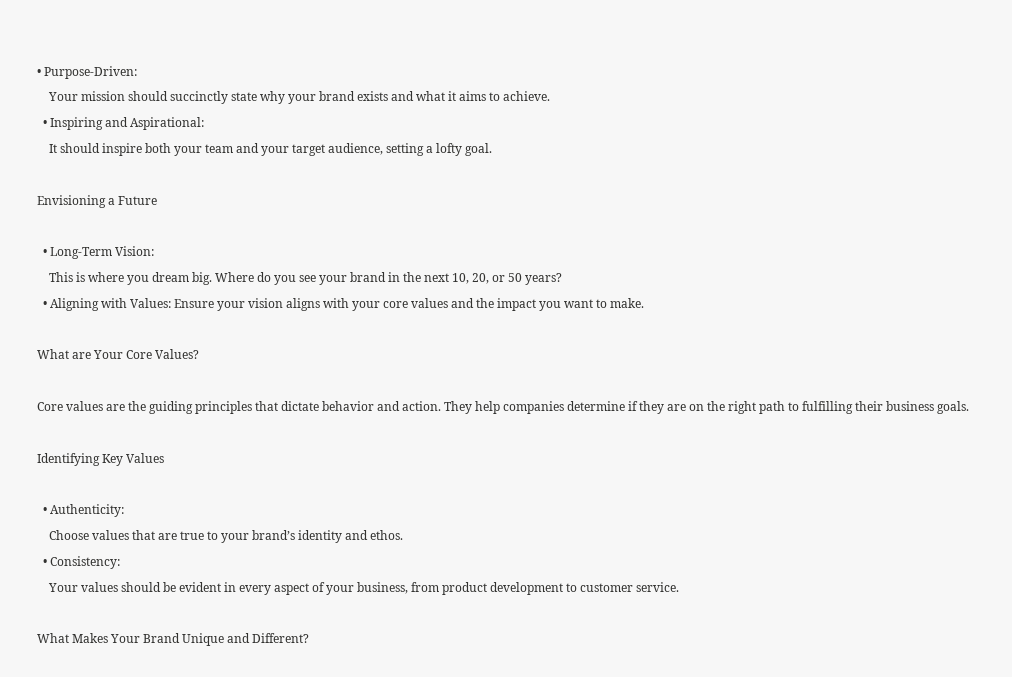• Purpose-Driven:
    Your mission should succinctly state why your brand exists and what it aims to achieve.
  • Inspiring and Aspirational:
    It should inspire both your team and your target audience, setting a lofty goal.

Envisioning a Future

  • Long-Term Vision:
    This is where you dream big. Where do you see your brand in the next 10, 20, or 50 years?
  • Aligning with Values: Ensure your vision aligns with your core values and the impact you want to make.

What are Your Core Values?

Core values are the guiding principles that dictate behavior and action. They help companies determine if they are on the right path to fulfilling their business goals.

Identifying Key Values

  • Authenticity:
    Choose values that are true to your brand’s identity and ethos.
  • Consistency:
    Your values should be evident in every aspect of your business, from product development to customer service.

What Makes Your Brand Unique and Different?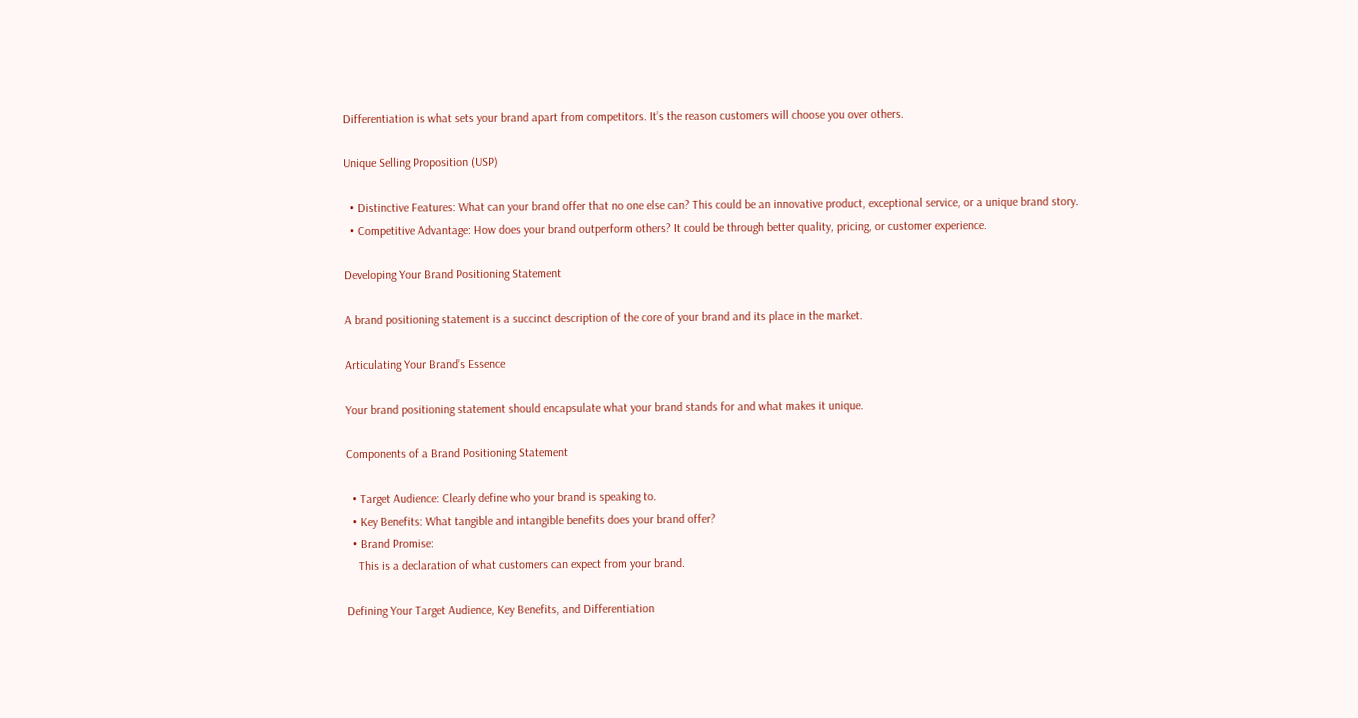Differentiation is what sets your brand apart from competitors. It’s the reason customers will choose you over others.

Unique Selling Proposition (USP)

  • Distinctive Features: What can your brand offer that no one else can? This could be an innovative product, exceptional service, or a unique brand story.
  • Competitive Advantage: How does your brand outperform others? It could be through better quality, pricing, or customer experience.

Developing Your Brand Positioning Statement

A brand positioning statement is a succinct description of the core of your brand and its place in the market.

Articulating Your Brand’s Essence

Your brand positioning statement should encapsulate what your brand stands for and what makes it unique.

Components of a Brand Positioning Statement

  • Target Audience: Clearly define who your brand is speaking to.
  • Key Benefits: What tangible and intangible benefits does your brand offer?
  • Brand Promise:
    This is a declaration of what customers can expect from your brand.

Defining Your Target Audience, Key Benefits, and Differentiation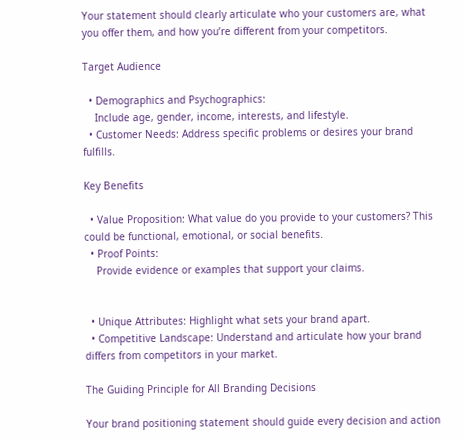Your statement should clearly articulate who your customers are, what you offer them, and how you’re different from your competitors.

Target Audience

  • Demographics and Psychographics:
    Include age, gender, income, interests, and lifestyle.
  • Customer Needs: Address specific problems or desires your brand fulfills.

Key Benefits

  • Value Proposition: What value do you provide to your customers? This could be functional, emotional, or social benefits.
  • Proof Points:
    Provide evidence or examples that support your claims.


  • Unique Attributes: Highlight what sets your brand apart.
  • Competitive Landscape: Understand and articulate how your brand differs from competitors in your market.

The Guiding Principle for All Branding Decisions

Your brand positioning statement should guide every decision and action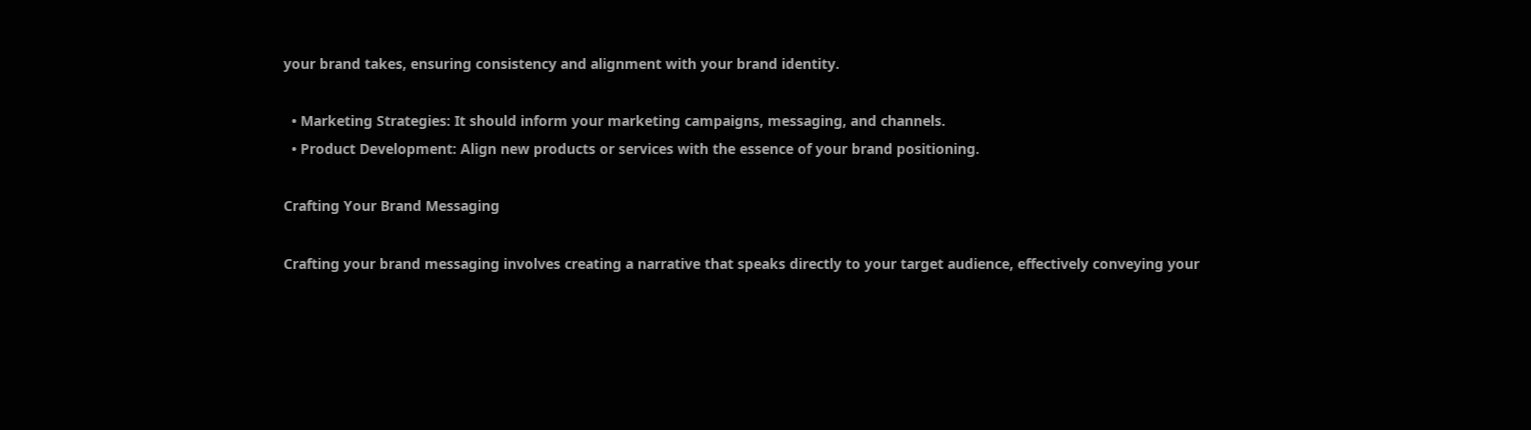your brand takes, ensuring consistency and alignment with your brand identity.

  • Marketing Strategies: It should inform your marketing campaigns, messaging, and channels.
  • Product Development: Align new products or services with the essence of your brand positioning.

Crafting Your Brand Messaging

Crafting your brand messaging involves creating a narrative that speaks directly to your target audience, effectively conveying your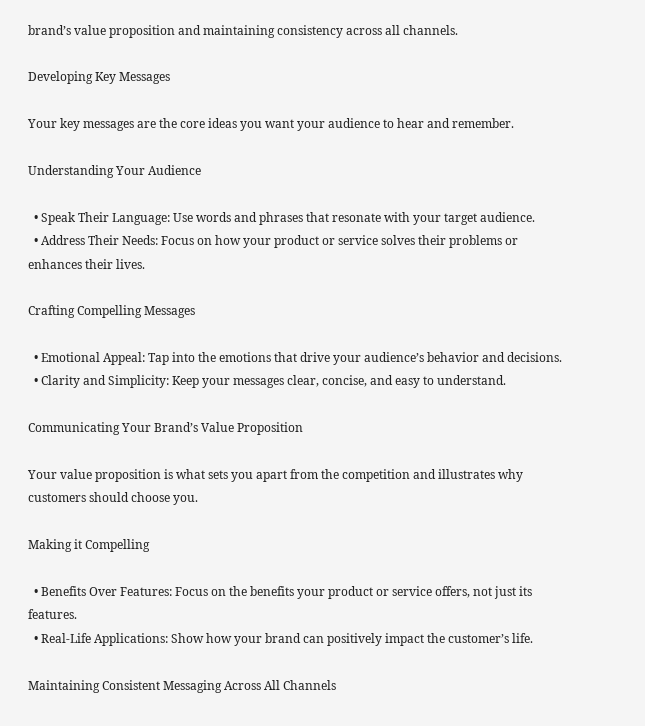brand’s value proposition and maintaining consistency across all channels.

Developing Key Messages

Your key messages are the core ideas you want your audience to hear and remember.

Understanding Your Audience

  • Speak Their Language: Use words and phrases that resonate with your target audience.
  • Address Their Needs: Focus on how your product or service solves their problems or enhances their lives.

Crafting Compelling Messages

  • Emotional Appeal: Tap into the emotions that drive your audience’s behavior and decisions.
  • Clarity and Simplicity: Keep your messages clear, concise, and easy to understand.

Communicating Your Brand’s Value Proposition

Your value proposition is what sets you apart from the competition and illustrates why customers should choose you.

Making it Compelling

  • Benefits Over Features: Focus on the benefits your product or service offers, not just its features.
  • Real-Life Applications: Show how your brand can positively impact the customer’s life.

Maintaining Consistent Messaging Across All Channels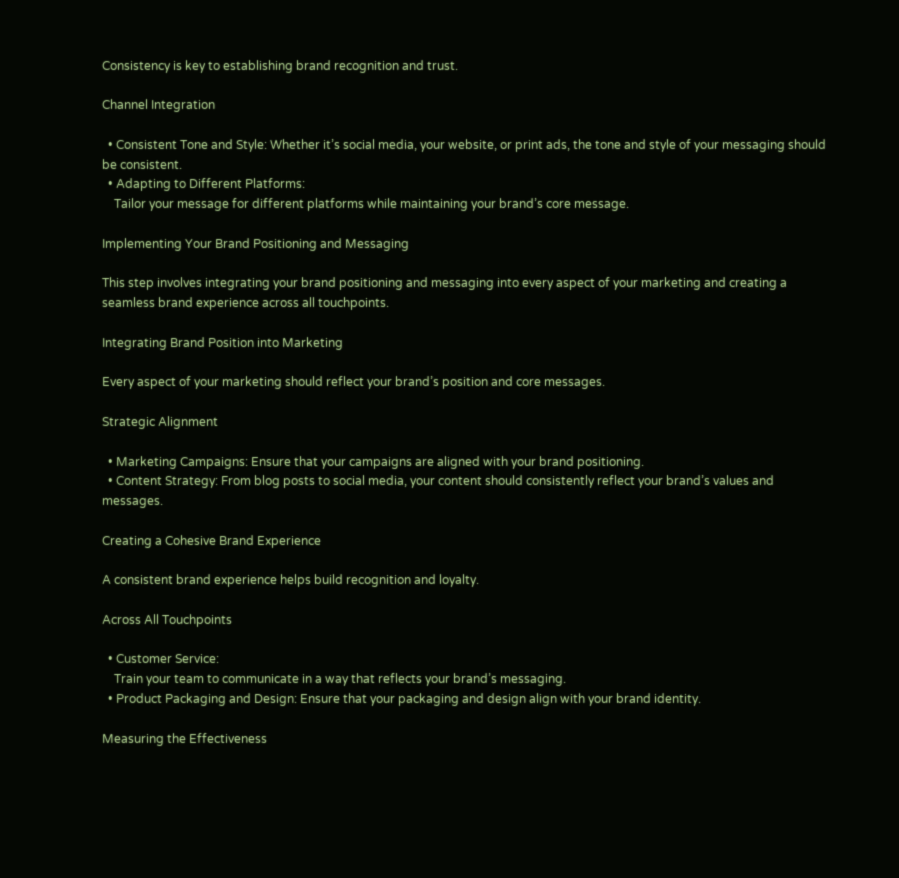Consistency is key to establishing brand recognition and trust.

Channel Integration

  • Consistent Tone and Style: Whether it’s social media, your website, or print ads, the tone and style of your messaging should be consistent.
  • Adapting to Different Platforms:
    Tailor your message for different platforms while maintaining your brand’s core message.

Implementing Your Brand Positioning and Messaging

This step involves integrating your brand positioning and messaging into every aspect of your marketing and creating a seamless brand experience across all touchpoints.

Integrating Brand Position into Marketing

Every aspect of your marketing should reflect your brand’s position and core messages.

Strategic Alignment

  • Marketing Campaigns: Ensure that your campaigns are aligned with your brand positioning.
  • Content Strategy: From blog posts to social media, your content should consistently reflect your brand’s values and messages.

Creating a Cohesive Brand Experience

A consistent brand experience helps build recognition and loyalty.

Across All Touchpoints

  • Customer Service:
    Train your team to communicate in a way that reflects your brand’s messaging.
  • Product Packaging and Design: Ensure that your packaging and design align with your brand identity.

Measuring the Effectiveness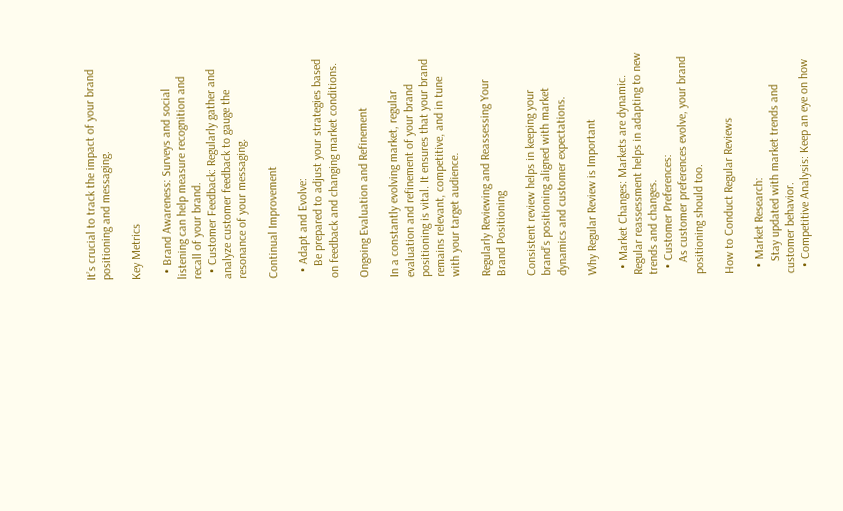It’s crucial to track the impact of your brand positioning and messaging.

Key Metrics

  • Brand Awareness: Surveys and social listening can help measure recognition and recall of your brand.
  • Customer Feedback: Regularly gather and analyze customer feedback to gauge the resonance of your messaging.

Continual Improvement

  • Adapt and Evolve:
    Be prepared to adjust your strategies based on feedback and changing market conditions.

Ongoing Evaluation and Refinement

In a constantly evolving market, regular evaluation and refinement of your brand positioning is vital. It ensures that your brand remains relevant, competitive, and in tune with your target audience.

Regularly Reviewing and Reassessing Your Brand Positioning

Consistent review helps in keeping your brand’s positioning aligned with market dynamics and customer expectations.

Why Regular Review is Important

  • Market Changes: Markets are dynamic. Regular reassessment helps in adapting to new trends and changes.
  • Customer Preferences:
    As customer preferences evolve, your brand positioning should too.

How to Conduct Regular Reviews

  • Market Research:
    Stay updated with market trends and customer behavior.
  • Competitive Analysis: Keep an eye on how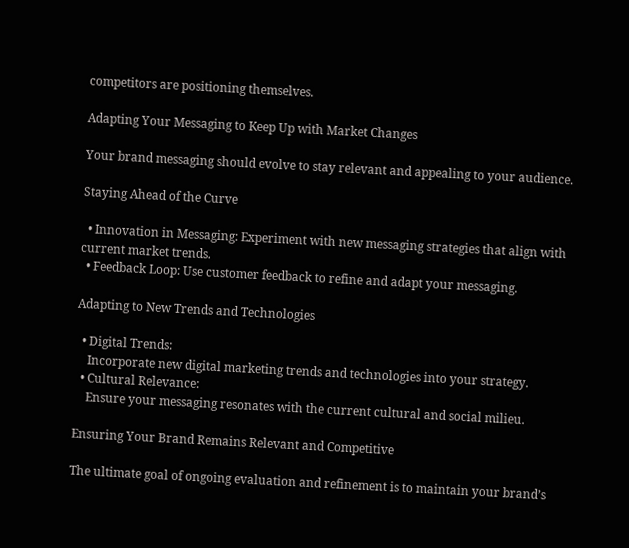competitors are positioning themselves.

Adapting Your Messaging to Keep Up with Market Changes

Your brand messaging should evolve to stay relevant and appealing to your audience.

Staying Ahead of the Curve

  • Innovation in Messaging: Experiment with new messaging strategies that align with current market trends.
  • Feedback Loop: Use customer feedback to refine and adapt your messaging.

Adapting to New Trends and Technologies

  • Digital Trends:
    Incorporate new digital marketing trends and technologies into your strategy.
  • Cultural Relevance:
    Ensure your messaging resonates with the current cultural and social milieu.

Ensuring Your Brand Remains Relevant and Competitive

The ultimate goal of ongoing evaluation and refinement is to maintain your brand’s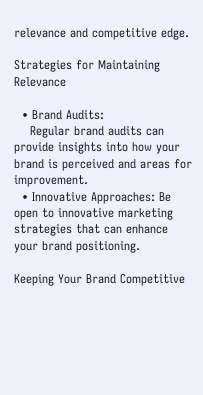relevance and competitive edge.

Strategies for Maintaining Relevance

  • Brand Audits:
    Regular brand audits can provide insights into how your brand is perceived and areas for improvement.
  • Innovative Approaches: Be open to innovative marketing strategies that can enhance your brand positioning.

Keeping Your Brand Competitive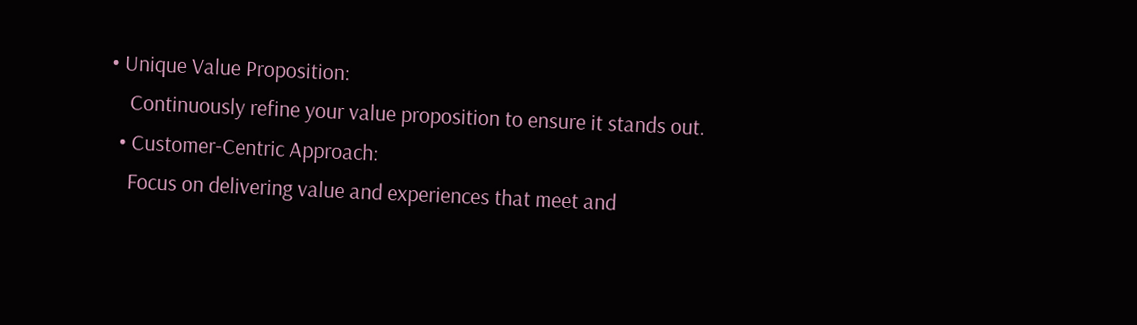• Unique Value Proposition:
    Continuously refine your value proposition to ensure it stands out.
  • Customer-Centric Approach:
    Focus on delivering value and experiences that meet and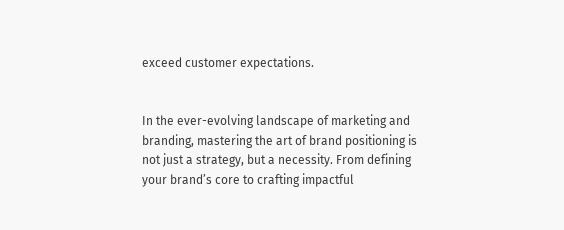exceed customer expectations.


In the ever-evolving landscape of marketing and branding, mastering the art of brand positioning is not just a strategy, but a necessity. From defining your brand’s core to crafting impactful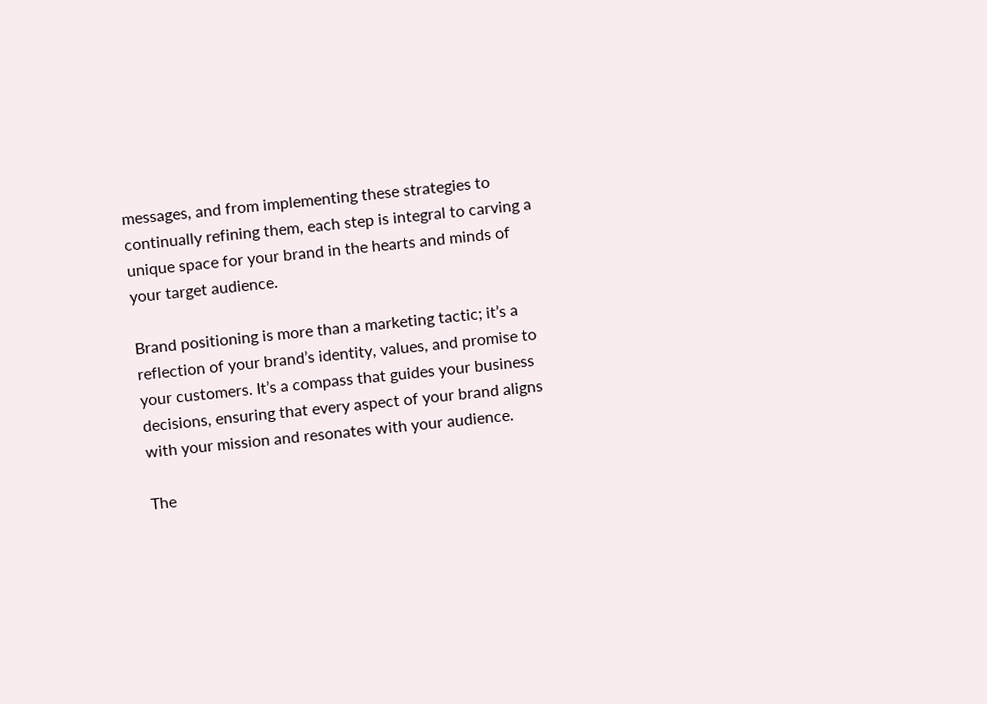messages, and from implementing these strategies to continually refining them, each step is integral to carving a unique space for your brand in the hearts and minds of your target audience.

Brand positioning is more than a marketing tactic; it’s a reflection of your brand’s identity, values, and promise to your customers. It’s a compass that guides your business decisions, ensuring that every aspect of your brand aligns with your mission and resonates with your audience.

The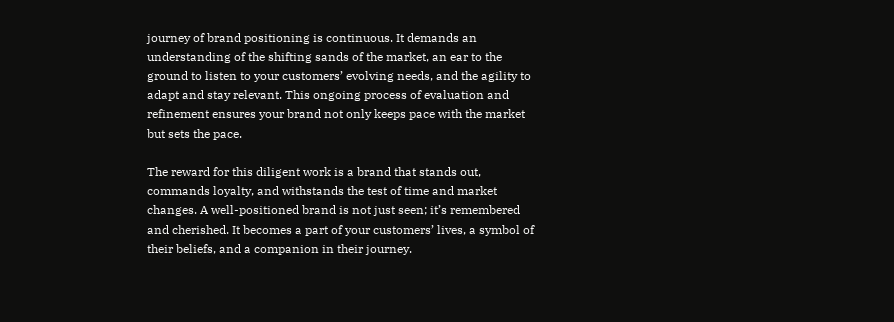journey of brand positioning is continuous. It demands an understanding of the shifting sands of the market, an ear to the ground to listen to your customers’ evolving needs, and the agility to adapt and stay relevant. This ongoing process of evaluation and refinement ensures your brand not only keeps pace with the market but sets the pace.

The reward for this diligent work is a brand that stands out, commands loyalty, and withstands the test of time and market changes. A well-positioned brand is not just seen; it’s remembered and cherished. It becomes a part of your customers’ lives, a symbol of their beliefs, and a companion in their journey.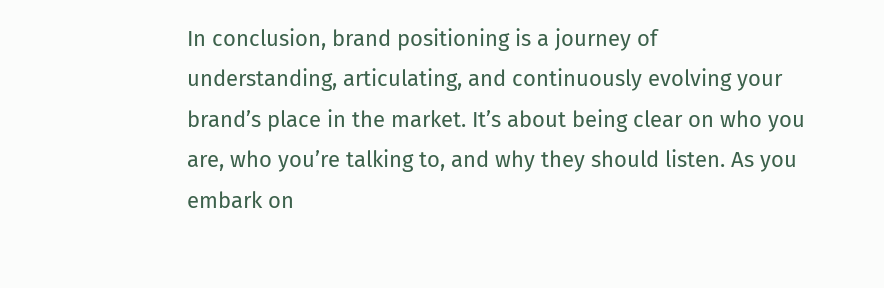In conclusion, brand positioning is a journey of understanding, articulating, and continuously evolving your brand’s place in the market. It’s about being clear on who you are, who you’re talking to, and why they should listen. As you embark on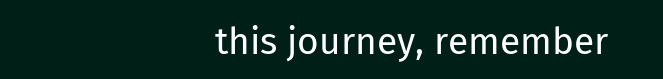this journey, remember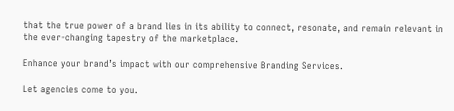that the true power of a brand lies in its ability to connect, resonate, and remain relevant in the ever-changing tapestry of the marketplace.

Enhance your brand’s impact with our comprehensive Branding Services.

Let agencies come to you.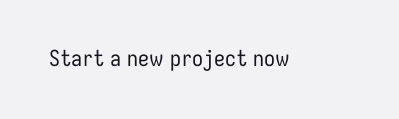Start a new project now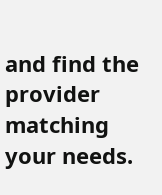and find the provider matching your needs.